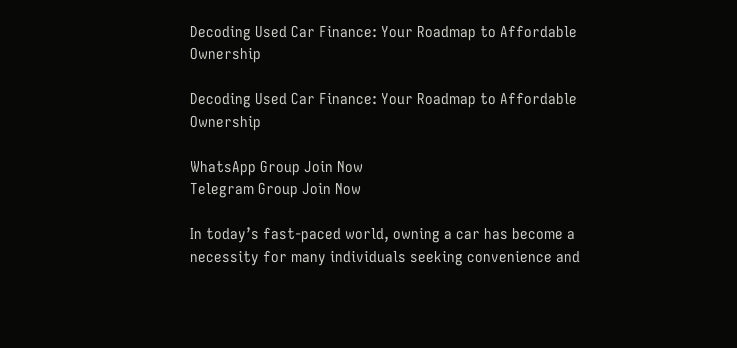Decoding Used Car Finance: Your Roadmap to Affordable Ownership

Decoding Used Car Finance: Your Roadmap to Affordable Ownership

WhatsApp Group Join Now
Telegram Group Join Now

In today’s fast-paced world, owning a car has become a necessity for many individuals seeking convenience and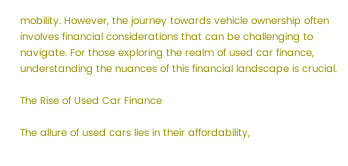mobility. However, the journey towards vehicle ownership often involves financial considerations that can be challenging to navigate. For those exploring the realm of used car finance, understanding the nuances of this financial landscape is crucial.

The Rise of Used Car Finance

The allure of used cars lies in their affordability,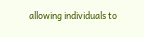allowing individuals to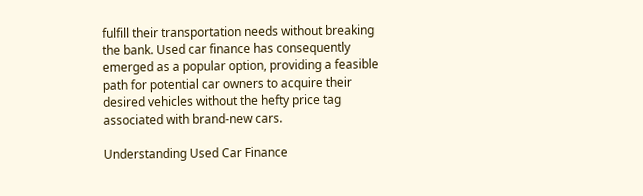fulfill their transportation needs without breaking the bank. Used car finance has consequently emerged as a popular option, providing a feasible path for potential car owners to acquire their desired vehicles without the hefty price tag associated with brand-new cars.

Understanding Used Car Finance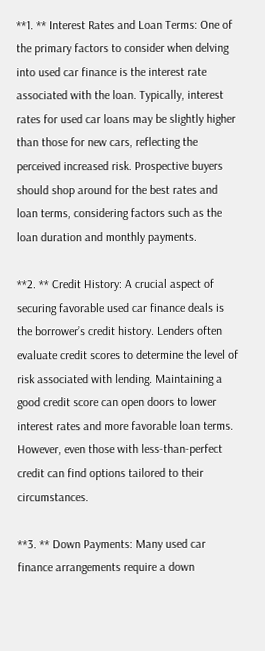**1. ** Interest Rates and Loan Terms: One of the primary factors to consider when delving into used car finance is the interest rate associated with the loan. Typically, interest rates for used car loans may be slightly higher than those for new cars, reflecting the perceived increased risk. Prospective buyers should shop around for the best rates and loan terms, considering factors such as the loan duration and monthly payments.

**2. ** Credit History: A crucial aspect of securing favorable used car finance deals is the borrower’s credit history. Lenders often evaluate credit scores to determine the level of risk associated with lending. Maintaining a good credit score can open doors to lower interest rates and more favorable loan terms. However, even those with less-than-perfect credit can find options tailored to their circumstances.

**3. ** Down Payments: Many used car finance arrangements require a down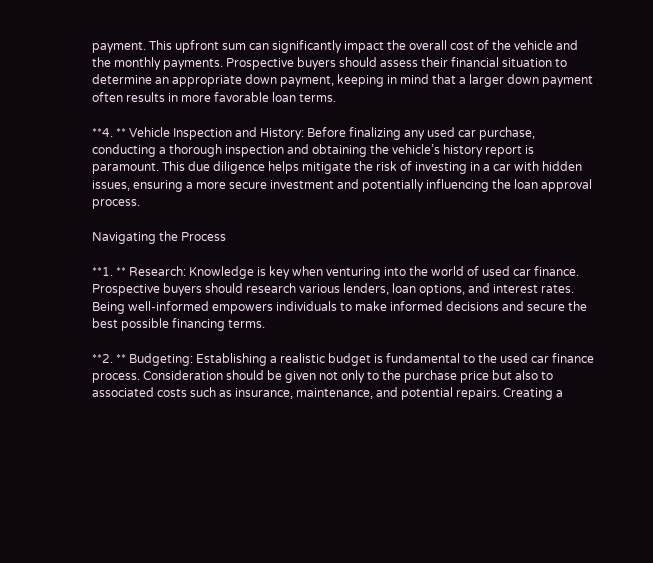payment. This upfront sum can significantly impact the overall cost of the vehicle and the monthly payments. Prospective buyers should assess their financial situation to determine an appropriate down payment, keeping in mind that a larger down payment often results in more favorable loan terms.

**4. ** Vehicle Inspection and History: Before finalizing any used car purchase, conducting a thorough inspection and obtaining the vehicle’s history report is paramount. This due diligence helps mitigate the risk of investing in a car with hidden issues, ensuring a more secure investment and potentially influencing the loan approval process.

Navigating the Process

**1. ** Research: Knowledge is key when venturing into the world of used car finance. Prospective buyers should research various lenders, loan options, and interest rates. Being well-informed empowers individuals to make informed decisions and secure the best possible financing terms.

**2. ** Budgeting: Establishing a realistic budget is fundamental to the used car finance process. Consideration should be given not only to the purchase price but also to associated costs such as insurance, maintenance, and potential repairs. Creating a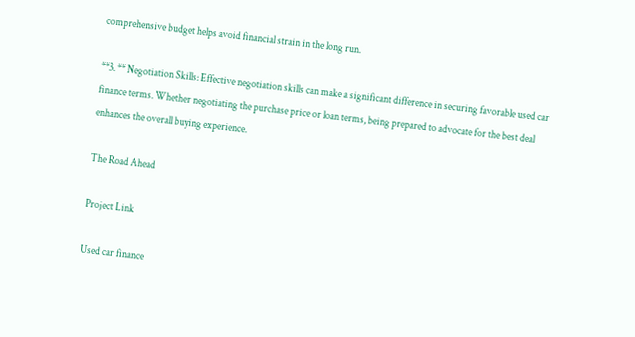comprehensive budget helps avoid financial strain in the long run.

**3. ** Negotiation Skills: Effective negotiation skills can make a significant difference in securing favorable used car finance terms. Whether negotiating the purchase price or loan terms, being prepared to advocate for the best deal enhances the overall buying experience.

The Road Ahead

Project Link

Used car finance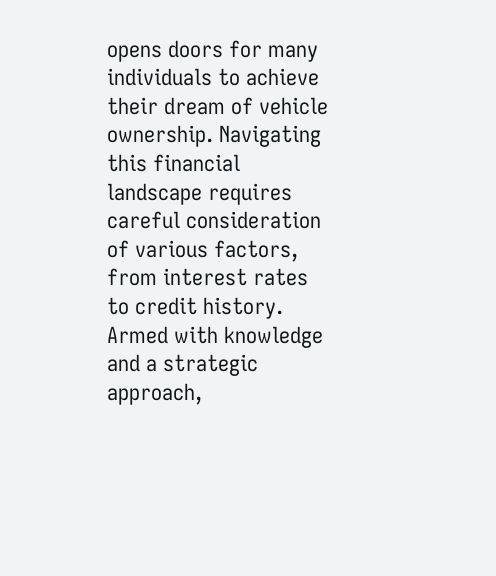opens doors for many individuals to achieve their dream of vehicle ownership. Navigating this financial landscape requires careful consideration of various factors, from interest rates to credit history. Armed with knowledge and a strategic approach,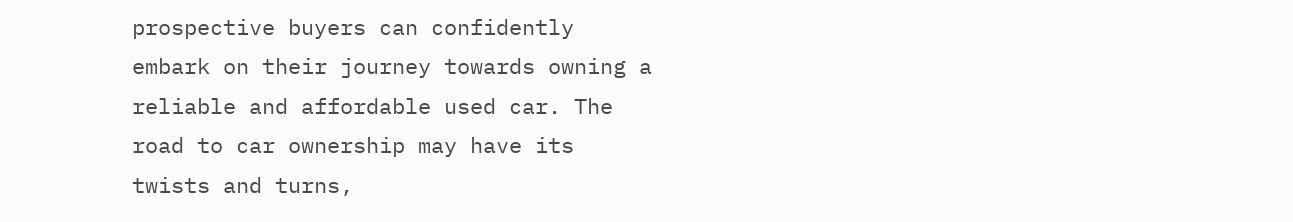prospective buyers can confidently embark on their journey towards owning a reliable and affordable used car. The road to car ownership may have its twists and turns,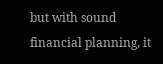but with sound financial planning, it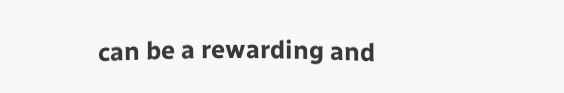can be a rewarding and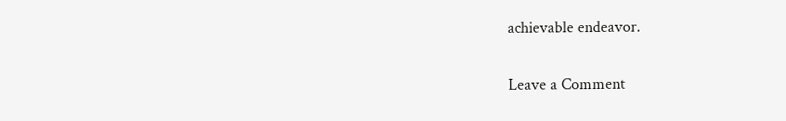achievable endeavor.

Leave a Comment